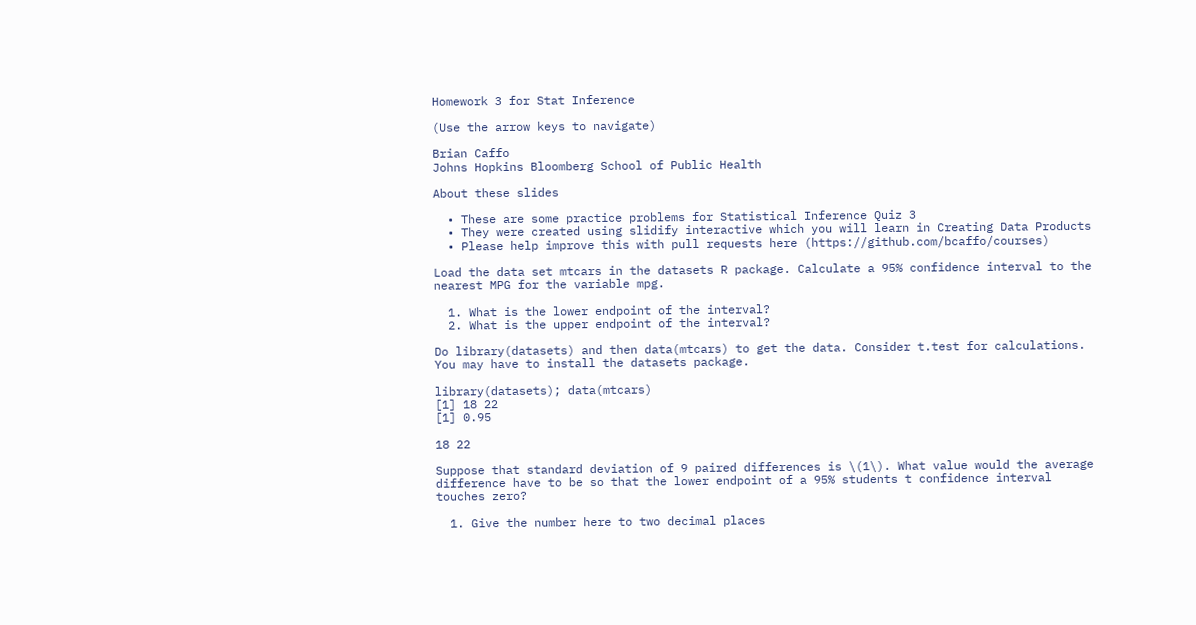Homework 3 for Stat Inference

(Use the arrow keys to navigate)

Brian Caffo
Johns Hopkins Bloomberg School of Public Health

About these slides

  • These are some practice problems for Statistical Inference Quiz 3
  • They were created using slidify interactive which you will learn in Creating Data Products
  • Please help improve this with pull requests here (https://github.com/bcaffo/courses)

Load the data set mtcars in the datasets R package. Calculate a 95% confidence interval to the nearest MPG for the variable mpg.

  1. What is the lower endpoint of the interval?
  2. What is the upper endpoint of the interval?

Do library(datasets) and then data(mtcars) to get the data. Consider t.test for calculations. You may have to install the datasets package.

library(datasets); data(mtcars)
[1] 18 22
[1] 0.95

18 22

Suppose that standard deviation of 9 paired differences is \(1\). What value would the average difference have to be so that the lower endpoint of a 95% students t confidence interval touches zero?

  1. Give the number here to two decimal places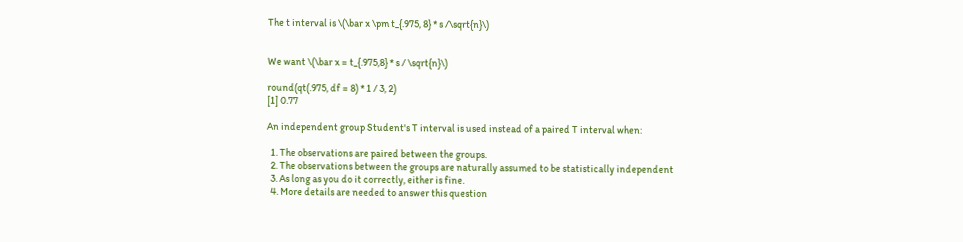The t interval is \(\bar x \pm t_{.975, 8} * s /\sqrt{n}\)


We want \(\bar x = t_{.975,8} * s / \sqrt{n}\)

round(qt(.975, df = 8) * 1 / 3, 2)
[1] 0.77

An independent group Student's T interval is used instead of a paired T interval when:

  1. The observations are paired between the groups.
  2. The observations between the groups are naturally assumed to be statistically independent
  3. As long as you do it correctly, either is fine.
  4. More details are needed to answer this question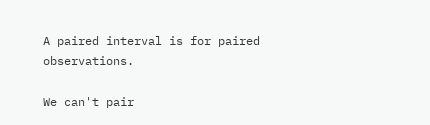A paired interval is for paired observations.

We can't pair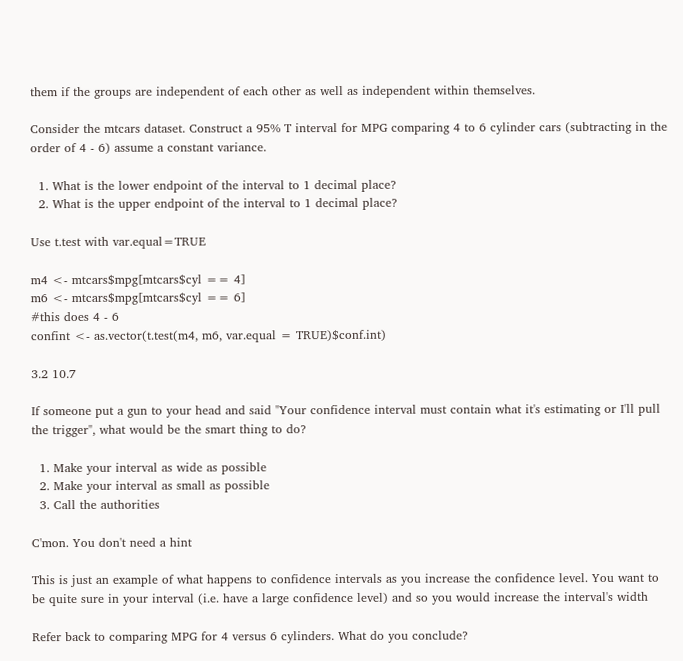them if the groups are independent of each other as well as independent within themselves.

Consider the mtcars dataset. Construct a 95% T interval for MPG comparing 4 to 6 cylinder cars (subtracting in the order of 4 - 6) assume a constant variance.

  1. What is the lower endpoint of the interval to 1 decimal place?
  2. What is the upper endpoint of the interval to 1 decimal place?

Use t.test with var.equal=TRUE

m4 <- mtcars$mpg[mtcars$cyl == 4]
m6 <- mtcars$mpg[mtcars$cyl == 6]
#this does 4 - 6
confint <- as.vector(t.test(m4, m6, var.equal = TRUE)$conf.int)

3.2 10.7

If someone put a gun to your head and said "Your confidence interval must contain what it's estimating or I'll pull the trigger", what would be the smart thing to do?

  1. Make your interval as wide as possible
  2. Make your interval as small as possible
  3. Call the authorities

C'mon. You don't need a hint

This is just an example of what happens to confidence intervals as you increase the confidence level. You want to be quite sure in your interval (i.e. have a large confidence level) and so you would increase the interval's width

Refer back to comparing MPG for 4 versus 6 cylinders. What do you conclude?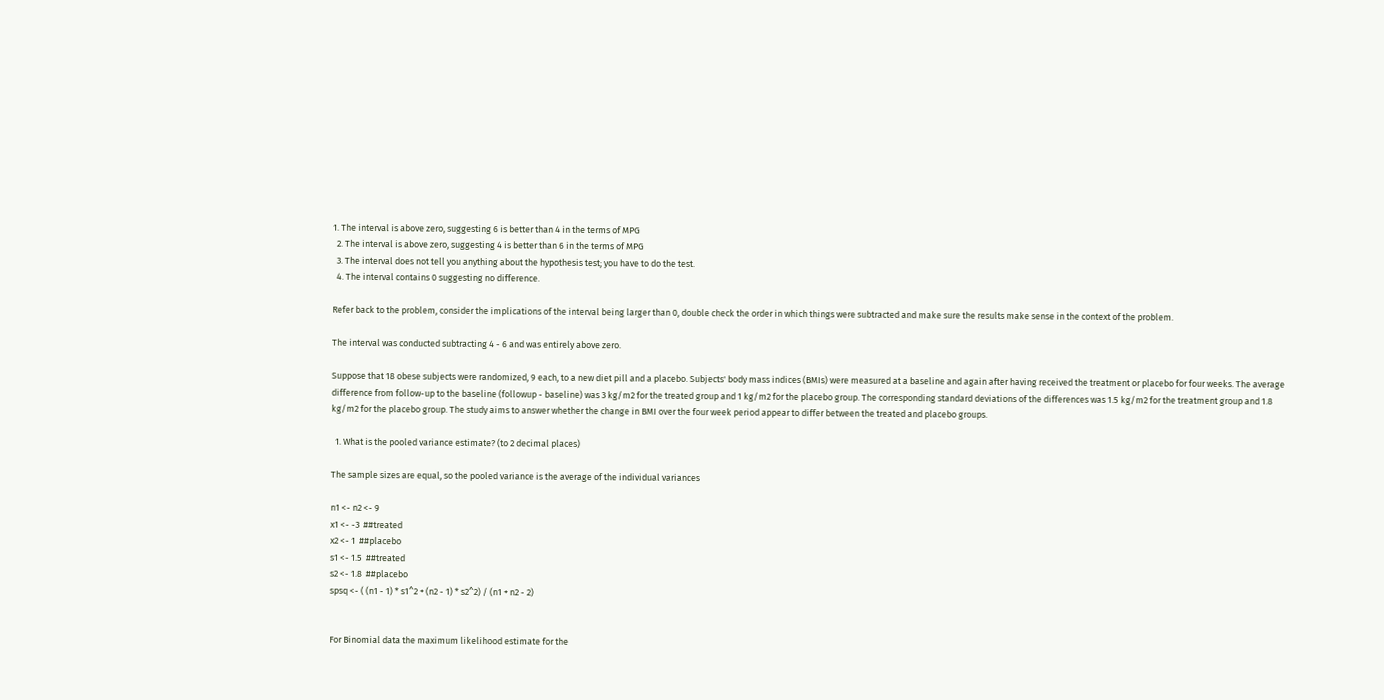1. The interval is above zero, suggesting 6 is better than 4 in the terms of MPG
  2. The interval is above zero, suggesting 4 is better than 6 in the terms of MPG
  3. The interval does not tell you anything about the hypothesis test; you have to do the test.
  4. The interval contains 0 suggesting no difference.

Refer back to the problem, consider the implications of the interval being larger than 0, double check the order in which things were subtracted and make sure the results make sense in the context of the problem.

The interval was conducted subtracting 4 - 6 and was entirely above zero.

Suppose that 18 obese subjects were randomized, 9 each, to a new diet pill and a placebo. Subjects' body mass indices (BMIs) were measured at a baseline and again after having received the treatment or placebo for four weeks. The average difference from follow-up to the baseline (followup - baseline) was 3 kg/m2 for the treated group and 1 kg/m2 for the placebo group. The corresponding standard deviations of the differences was 1.5 kg/m2 for the treatment group and 1.8 kg/m2 for the placebo group. The study aims to answer whether the change in BMI over the four week period appear to differ between the treated and placebo groups.

  1. What is the pooled variance estimate? (to 2 decimal places)

The sample sizes are equal, so the pooled variance is the average of the individual variances

n1 <- n2 <- 9
x1 <- -3  ##treated
x2 <- 1  ##placebo
s1 <- 1.5  ##treated
s2 <- 1.8  ##placebo
spsq <- ( (n1 - 1) * s1^2 + (n2 - 1) * s2^2) / (n1 + n2 - 2)


For Binomial data the maximum likelihood estimate for the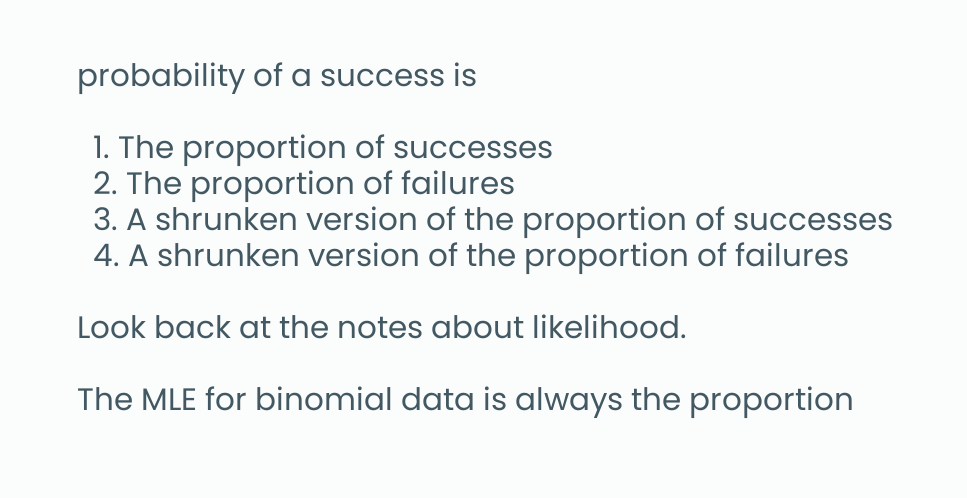probability of a success is

  1. The proportion of successes
  2. The proportion of failures
  3. A shrunken version of the proportion of successes
  4. A shrunken version of the proportion of failures

Look back at the notes about likelihood.

The MLE for binomial data is always the proportion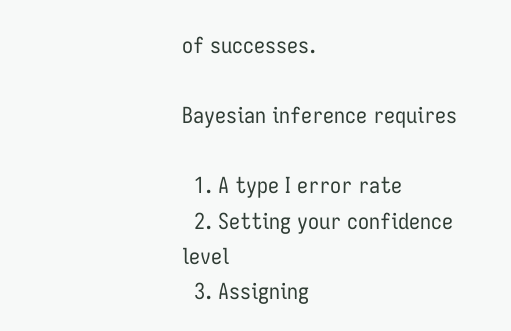of successes.

Bayesian inference requires

  1. A type I error rate
  2. Setting your confidence level
  3. Assigning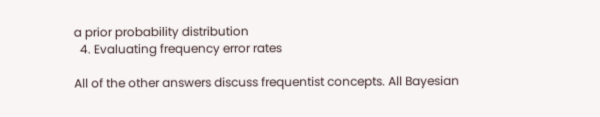a prior probability distribution
  4. Evaluating frequency error rates

All of the other answers discuss frequentist concepts. All Bayesian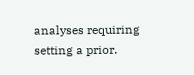analyses requiring setting a prior.